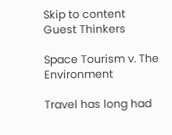Skip to content
Guest Thinkers

Space Tourism v. The Environment

Travel has long had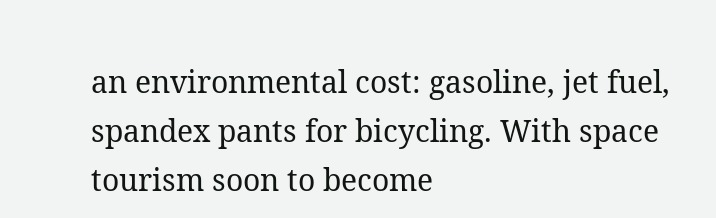an environmental cost: gasoline, jet fuel, spandex pants for bicycling. With space tourism soon to become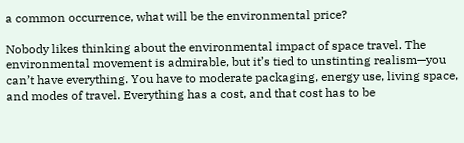a common occurrence, what will be the environmental price?

Nobody likes thinking about the environmental impact of space travel. The environmental movement is admirable, but it’s tied to unstinting realism—you can’t have everything. You have to moderate packaging, energy use, living space, and modes of travel. Everything has a cost, and that cost has to be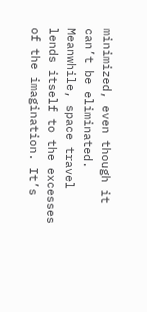minimized, even though it can’t be eliminated. Meanwhile, space travel lends itself to the excesses of the imagination. It’s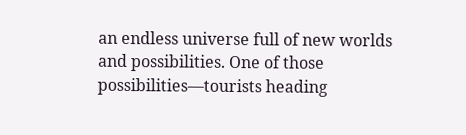an endless universe full of new worlds and possibilities. One of those possibilities—tourists heading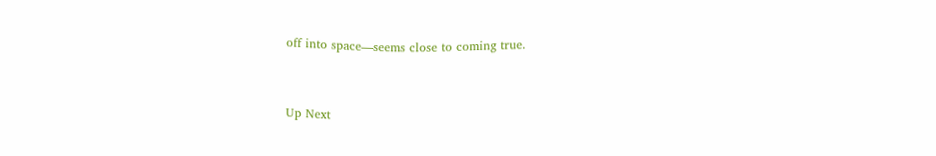off into space—seems close to coming true.


Up Next